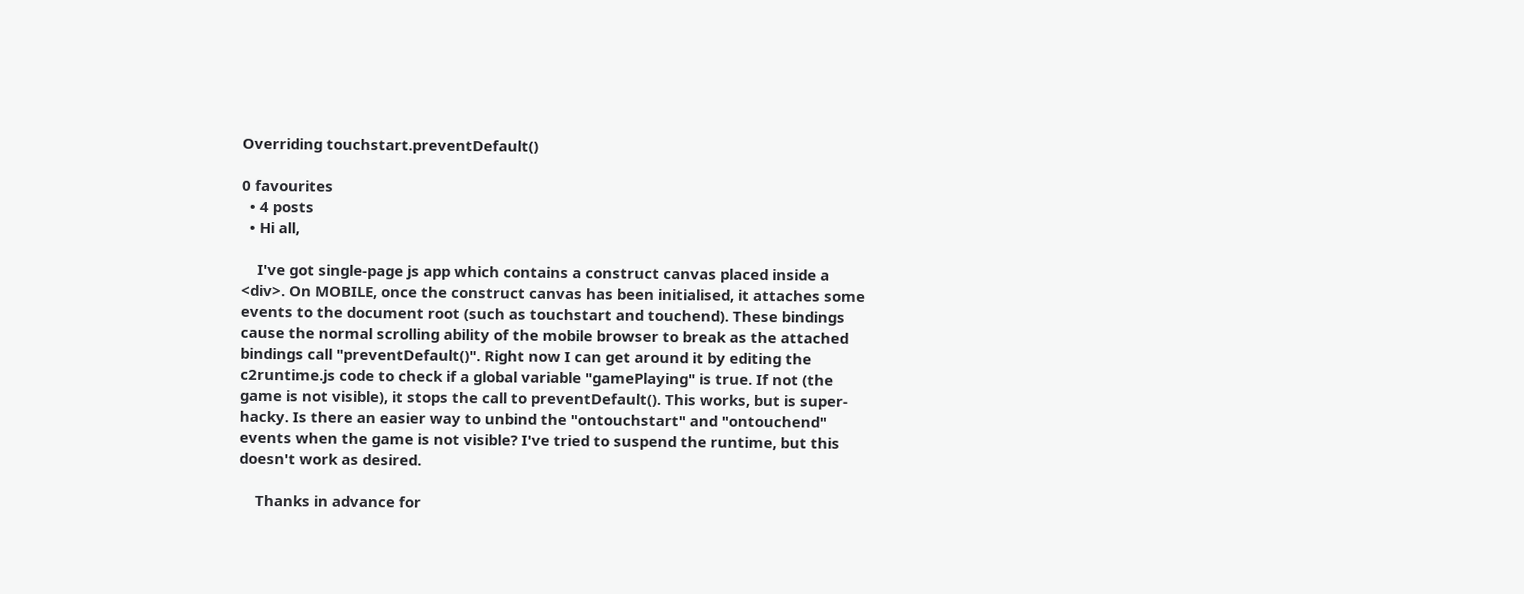Overriding touchstart.preventDefault()

0 favourites
  • 4 posts
  • Hi all,

    I've got single-page js app which contains a construct canvas placed inside a <div>. On MOBILE, once the construct canvas has been initialised, it attaches some events to the document root (such as touchstart and touchend). These bindings cause the normal scrolling ability of the mobile browser to break as the attached bindings call "preventDefault()". Right now I can get around it by editing the c2runtime.js code to check if a global variable "gamePlaying" is true. If not (the game is not visible), it stops the call to preventDefault(). This works, but is super-hacky. Is there an easier way to unbind the "ontouchstart" and "ontouchend" events when the game is not visible? I've tried to suspend the runtime, but this doesn't work as desired.

    Thanks in advance for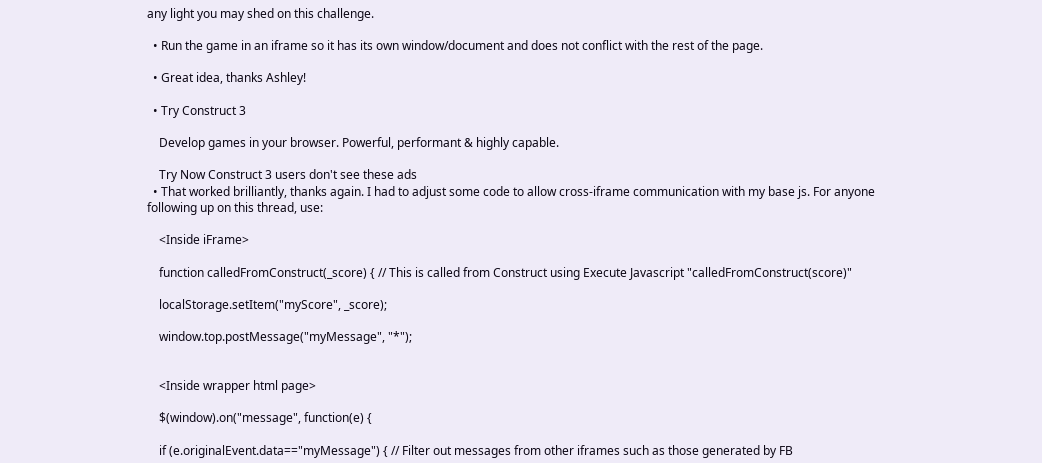any light you may shed on this challenge.

  • Run the game in an iframe so it has its own window/document and does not conflict with the rest of the page.

  • Great idea, thanks Ashley!

  • Try Construct 3

    Develop games in your browser. Powerful, performant & highly capable.

    Try Now Construct 3 users don't see these ads
  • That worked brilliantly, thanks again. I had to adjust some code to allow cross-iframe communication with my base js. For anyone following up on this thread, use:

    <Inside iFrame>

    function calledFromConstruct(_score) { // This is called from Construct using Execute Javascript "calledFromConstruct(score)"

    localStorage.setItem("myScore", _score);

    window.top.postMessage("myMessage", "*");


    <Inside wrapper html page>

    $(window).on("message", function(e) {

    if (e.originalEvent.data=="myMessage") { // Filter out messages from other iframes such as those generated by FB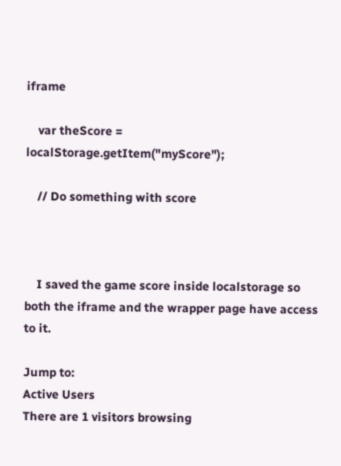iframe

    var theScore = localStorage.getItem("myScore");

    // Do something with score



    I saved the game score inside localstorage so both the iframe and the wrapper page have access to it.

Jump to:
Active Users
There are 1 visitors browsing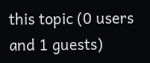this topic (0 users and 1 guests)